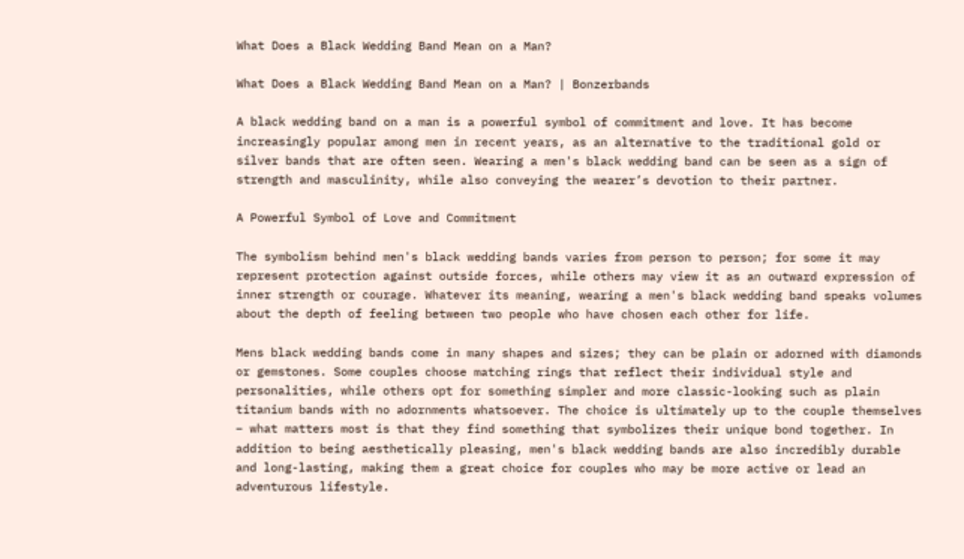What Does a Black Wedding Band Mean on a Man?

What Does a Black Wedding Band Mean on a Man? | Bonzerbands

A black wedding band on a man is a powerful symbol of commitment and love. It has become increasingly popular among men in recent years, as an alternative to the traditional gold or silver bands that are often seen. Wearing a men's black wedding band can be seen as a sign of strength and masculinity, while also conveying the wearer’s devotion to their partner.

A Powerful Symbol of Love and Commitment

The symbolism behind men's black wedding bands varies from person to person; for some it may represent protection against outside forces, while others may view it as an outward expression of inner strength or courage. Whatever its meaning, wearing a men's black wedding band speaks volumes about the depth of feeling between two people who have chosen each other for life.

Mens black wedding bands come in many shapes and sizes; they can be plain or adorned with diamonds or gemstones. Some couples choose matching rings that reflect their individual style and personalities, while others opt for something simpler and more classic-looking such as plain titanium bands with no adornments whatsoever. The choice is ultimately up to the couple themselves – what matters most is that they find something that symbolizes their unique bond together. In addition to being aesthetically pleasing, men's black wedding bands are also incredibly durable and long-lasting, making them a great choice for couples who may be more active or lead an adventurous lifestyle.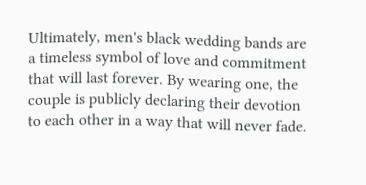Ultimately, men's black wedding bands are a timeless symbol of love and commitment that will last forever. By wearing one, the couple is publicly declaring their devotion to each other in a way that will never fade.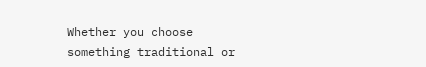Whether you choose something traditional or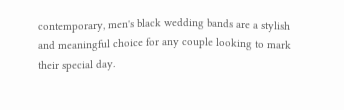contemporary, men's black wedding bands are a stylish and meaningful choice for any couple looking to mark their special day.